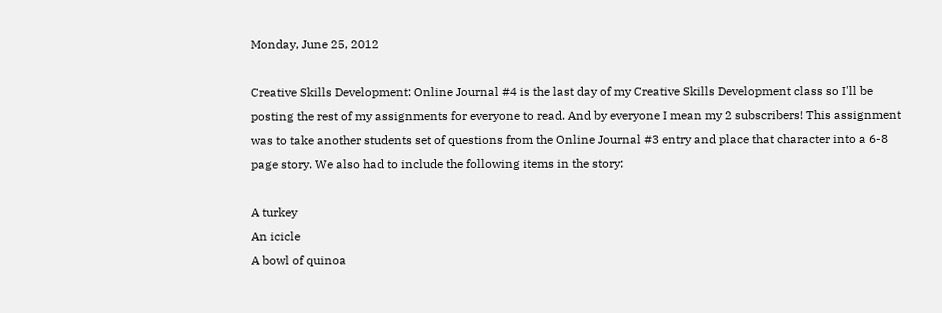Monday, June 25, 2012

Creative Skills Development: Online Journal #4 is the last day of my Creative Skills Development class so I'll be posting the rest of my assignments for everyone to read. And by everyone I mean my 2 subscribers! This assignment was to take another students set of questions from the Online Journal #3 entry and place that character into a 6-8 page story. We also had to include the following items in the story:

A turkey
An icicle
A bowl of quinoa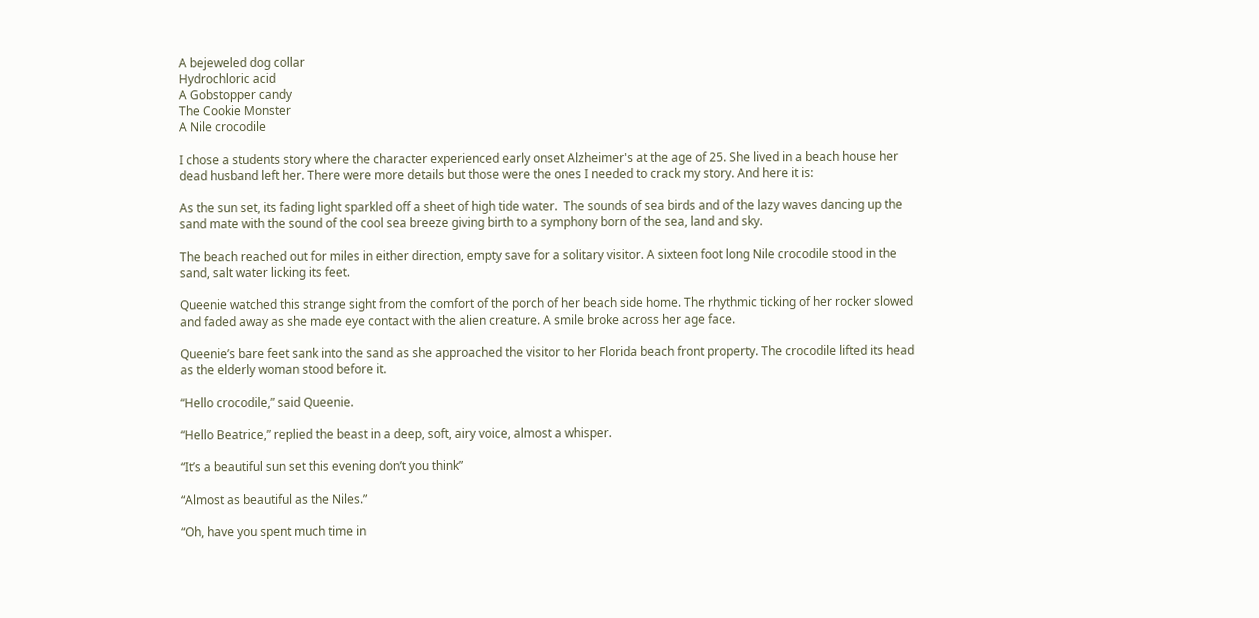A bejeweled dog collar
Hydrochloric acid
A Gobstopper candy
The Cookie Monster
A Nile crocodile

I chose a students story where the character experienced early onset Alzheimer's at the age of 25. She lived in a beach house her dead husband left her. There were more details but those were the ones I needed to crack my story. And here it is:

As the sun set, its fading light sparkled off a sheet of high tide water.  The sounds of sea birds and of the lazy waves dancing up the sand mate with the sound of the cool sea breeze giving birth to a symphony born of the sea, land and sky.

The beach reached out for miles in either direction, empty save for a solitary visitor. A sixteen foot long Nile crocodile stood in the sand, salt water licking its feet.

Queenie watched this strange sight from the comfort of the porch of her beach side home. The rhythmic ticking of her rocker slowed and faded away as she made eye contact with the alien creature. A smile broke across her age face.

Queenie’s bare feet sank into the sand as she approached the visitor to her Florida beach front property. The crocodile lifted its head as the elderly woman stood before it.

“Hello crocodile,” said Queenie.

“Hello Beatrice,” replied the beast in a deep, soft, airy voice, almost a whisper.

“It’s a beautiful sun set this evening don’t you think”

“Almost as beautiful as the Niles.”

“Oh, have you spent much time in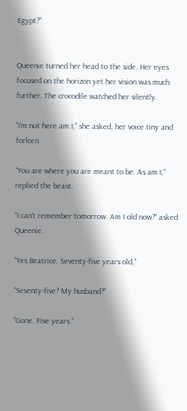Egypt?”


Queenie turned her head to the side. Her eyes focused on the horizon yet her vision was much further. The crocodile watched her silently.

“I’m not here am I,” she asked, her voice tiny and forlorn.

“You are where you are meant to be. As am I,” replied the beast.

“I can’t remember tomorrow. Am I old now?” asked Queenie.

“Yes Beatrice. Seventy-five years old,”

“Seventy-five? My husband?”

“Gone. Five years.”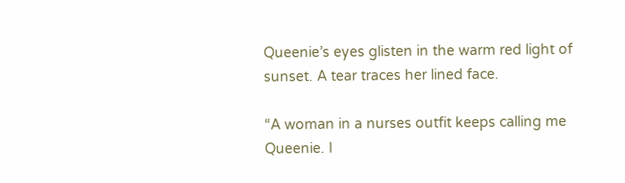Queenie’s eyes glisten in the warm red light of sunset. A tear traces her lined face.

“A woman in a nurses outfit keeps calling me Queenie. I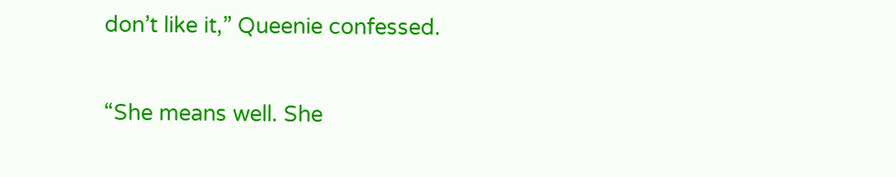don’t like it,” Queenie confessed.

“She means well. She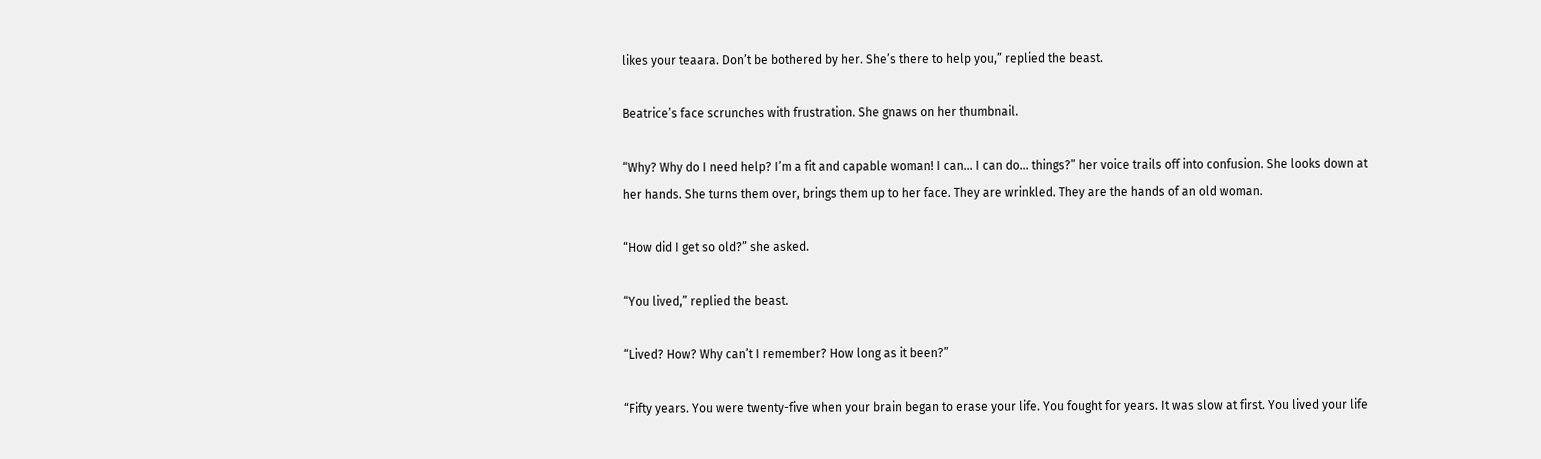likes your teaara. Don’t be bothered by her. She’s there to help you,” replied the beast.

Beatrice’s face scrunches with frustration. She gnaws on her thumbnail.

“Why? Why do I need help? I’m a fit and capable woman! I can... I can do... things?” her voice trails off into confusion. She looks down at her hands. She turns them over, brings them up to her face. They are wrinkled. They are the hands of an old woman.

“How did I get so old?” she asked.

“You lived,” replied the beast.

“Lived? How? Why can’t I remember? How long as it been?”

“Fifty years. You were twenty-five when your brain began to erase your life. You fought for years. It was slow at first. You lived your life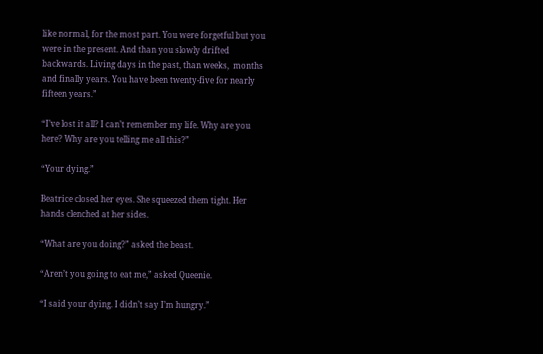like normal, for the most part. You were forgetful but you were in the present. And than you slowly drifted backwards. Living days in the past, than weeks,  months and finally years. You have been twenty-five for nearly fifteen years.”

“I’ve lost it all? I can’t remember my life. Why are you here? Why are you telling me all this?”

“Your dying.”

Beatrice closed her eyes. She squeezed them tight. Her hands clenched at her sides.

“What are you doing?” asked the beast.

“Aren’t you going to eat me,” asked Queenie.

“I said your dying. I didn’t say I’m hungry.”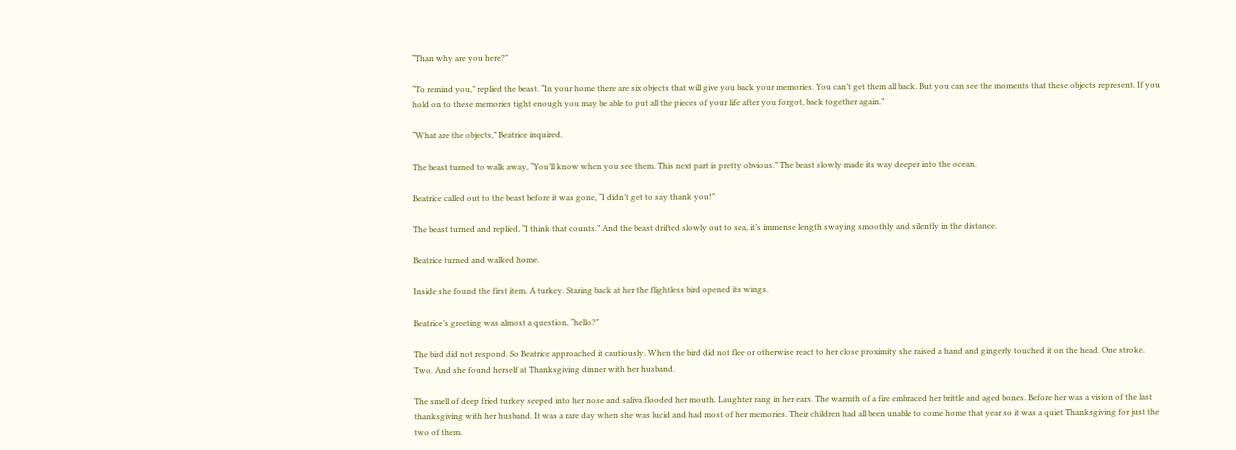“Than why are you here?”

“To remind you,” replied the beast. “In your home there are six objects that will give you back your memories. You can’t get them all back. But you can see the moments that these objects represent. If you hold on to these memories tight enough you may be able to put all the pieces of your life after you forgot, back together again.”

“What are the objects,” Beatrice inquired.

The beast turned to walk away, “You’ll know when you see them. This next part is pretty obvious.” The beast slowly made its way deeper into the ocean.

Beatrice called out to the beast before it was gone, “I didn’t get to say thank you!”

The beast turned and replied, “I think that counts.” And the beast drifted slowly out to sea, it’s immense length swaying smoothly and silently in the distance.

Beatrice turned and walked home.

Inside she found the first item. A turkey. Staring back at her the flightless bird opened its wings.

Beatrice’s greeting was almost a question, “hello?”

The bird did not respond. So Beatrice approached it cautiously. When the bird did not flee or otherwise react to her close proximity she raised a hand and gingerly touched it on the head. One stroke. Two. And she found herself at Thanksgiving dinner with her husband.

The smell of deep fried turkey seeped into her nose and saliva flooded her mouth. Laughter rang in her ears. The warmth of a fire embraced her brittle and aged bones. Before her was a vision of the last thanksgiving with her husband. It was a rare day when she was lucid and had most of her memories. Their children had all been unable to come home that year so it was a quiet Thanksgiving for just the two of them.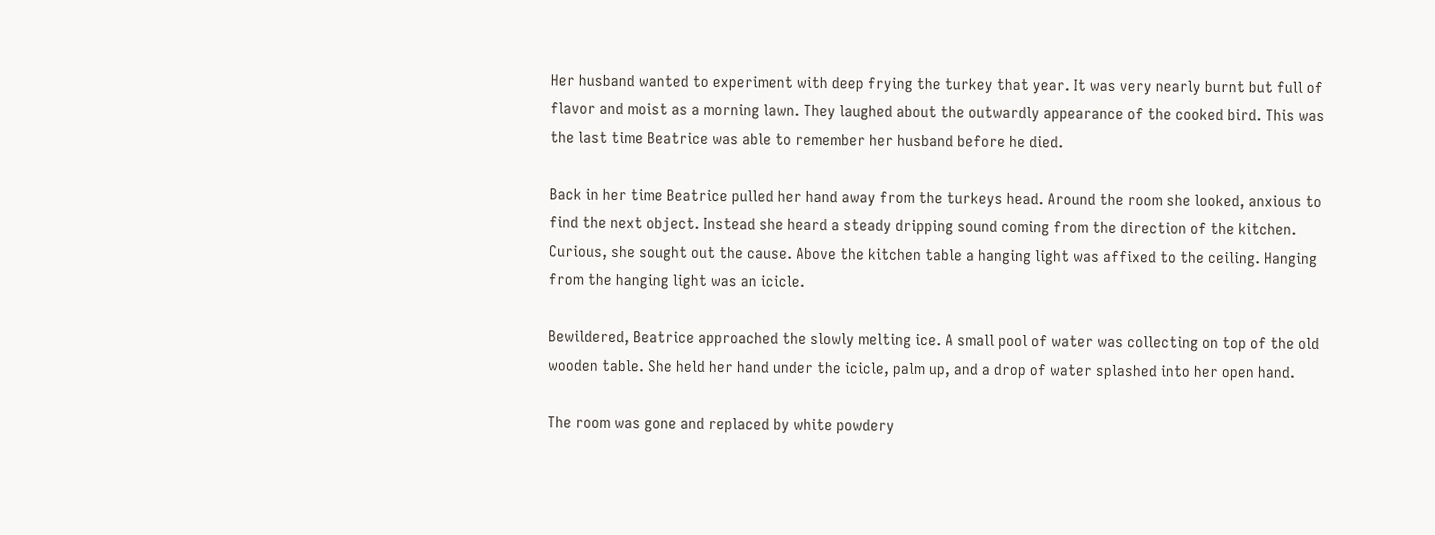Her husband wanted to experiment with deep frying the turkey that year. It was very nearly burnt but full of flavor and moist as a morning lawn. They laughed about the outwardly appearance of the cooked bird. This was the last time Beatrice was able to remember her husband before he died.

Back in her time Beatrice pulled her hand away from the turkeys head. Around the room she looked, anxious to find the next object. Instead she heard a steady dripping sound coming from the direction of the kitchen. Curious, she sought out the cause. Above the kitchen table a hanging light was affixed to the ceiling. Hanging from the hanging light was an icicle.

Bewildered, Beatrice approached the slowly melting ice. A small pool of water was collecting on top of the old wooden table. She held her hand under the icicle, palm up, and a drop of water splashed into her open hand.

The room was gone and replaced by white powdery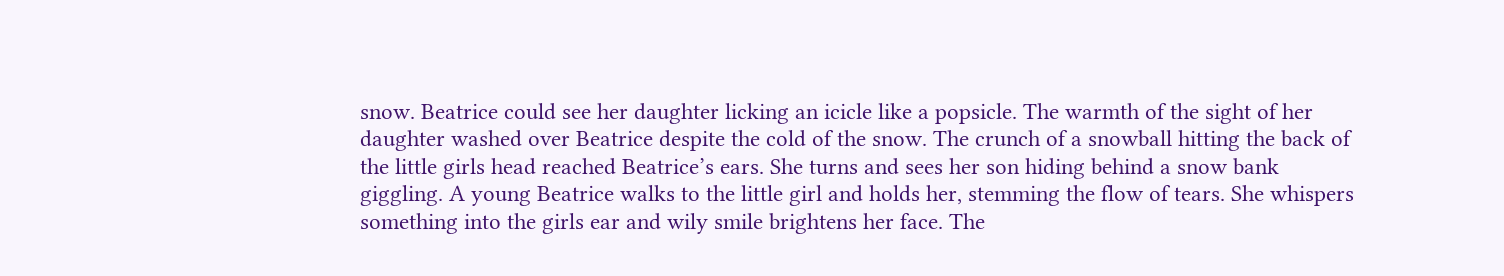snow. Beatrice could see her daughter licking an icicle like a popsicle. The warmth of the sight of her daughter washed over Beatrice despite the cold of the snow. The crunch of a snowball hitting the back of the little girls head reached Beatrice’s ears. She turns and sees her son hiding behind a snow bank giggling. A young Beatrice walks to the little girl and holds her, stemming the flow of tears. She whispers something into the girls ear and wily smile brightens her face. The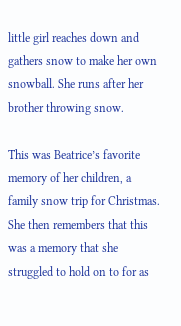little girl reaches down and gathers snow to make her own snowball. She runs after her brother throwing snow.

This was Beatrice’s favorite memory of her children, a family snow trip for Christmas. She then remembers that this was a memory that she struggled to hold on to for as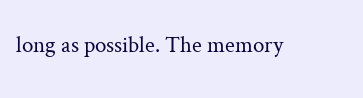long as possible. The memory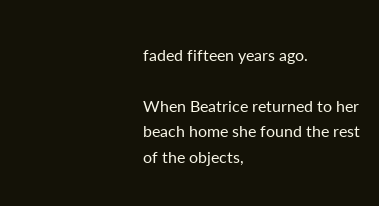faded fifteen years ago.

When Beatrice returned to her beach home she found the rest of the objects,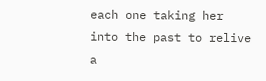each one taking her into the past to relive a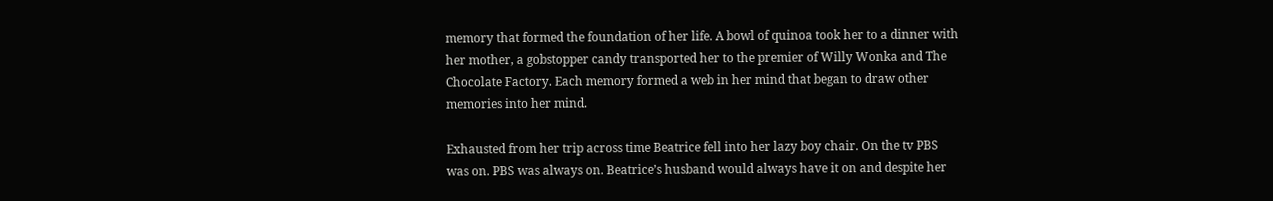memory that formed the foundation of her life. A bowl of quinoa took her to a dinner with her mother, a gobstopper candy transported her to the premier of Willy Wonka and The Chocolate Factory. Each memory formed a web in her mind that began to draw other memories into her mind.

Exhausted from her trip across time Beatrice fell into her lazy boy chair. On the tv PBS was on. PBS was always on. Beatrice’s husband would always have it on and despite her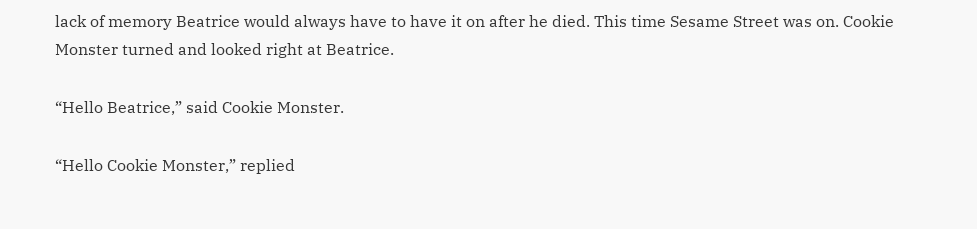lack of memory Beatrice would always have to have it on after he died. This time Sesame Street was on. Cookie Monster turned and looked right at Beatrice.

“Hello Beatrice,” said Cookie Monster.

“Hello Cookie Monster,” replied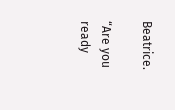Beatrice.

“Are you ready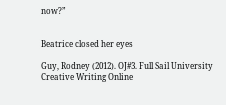now?”


Beatrice closed her eyes

Guy, Rodney (2012). OJ#3. Full Sail University Creative Writing Online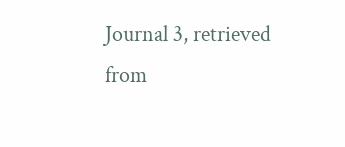Journal 3, retrieved from